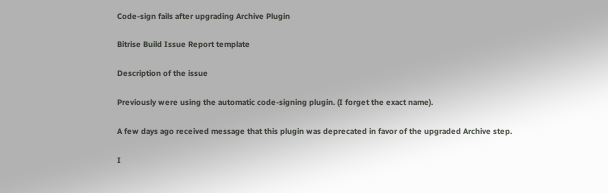Code-sign fails after upgrading Archive Plugin

Bitrise Build Issue Report template

Description of the issue

Previously were using the automatic code-signing plugin. (I forget the exact name).

A few days ago received message that this plugin was deprecated in favor of the upgraded Archive step.

I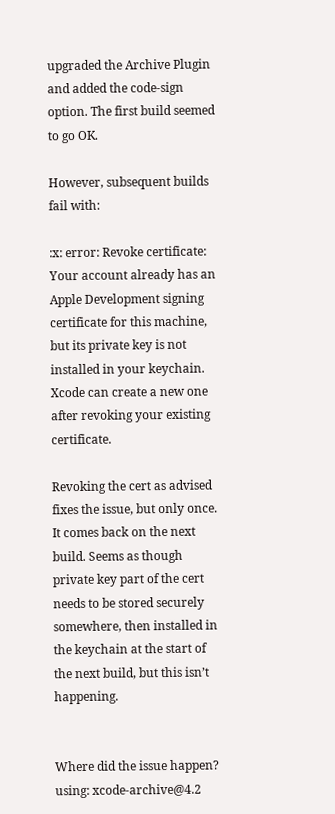upgraded the Archive Plugin and added the code-sign option. The first build seemed to go OK.

However, subsequent builds fail with:

:x: error: Revoke certificate: Your account already has an Apple Development signing certificate for this machine, but its private key is not installed in your keychain. Xcode can create a new one after revoking your existing certificate.

Revoking the cert as advised fixes the issue, but only once. It comes back on the next build. Seems as though private key part of the cert needs to be stored securely somewhere, then installed in the keychain at the start of the next build, but this isn’t happening.


Where did the issue happen? using: xcode-archive@4.2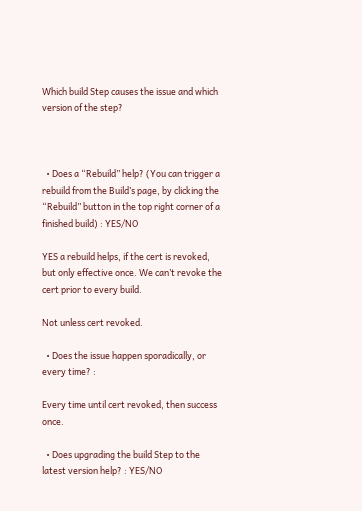Which build Step causes the issue and which version of the step?



  • Does a “Rebuild” help? (You can trigger a rebuild from the Build’s page, by clicking the “Rebuild” button in the top right corner of a finished build) : YES/NO

YES a rebuild helps, if the cert is revoked, but only effective once. We can’t revoke the cert prior to every build.

Not unless cert revoked.

  • Does the issue happen sporadically, or every time? :

Every time until cert revoked, then success once.

  • Does upgrading the build Step to the latest version help? : YES/NO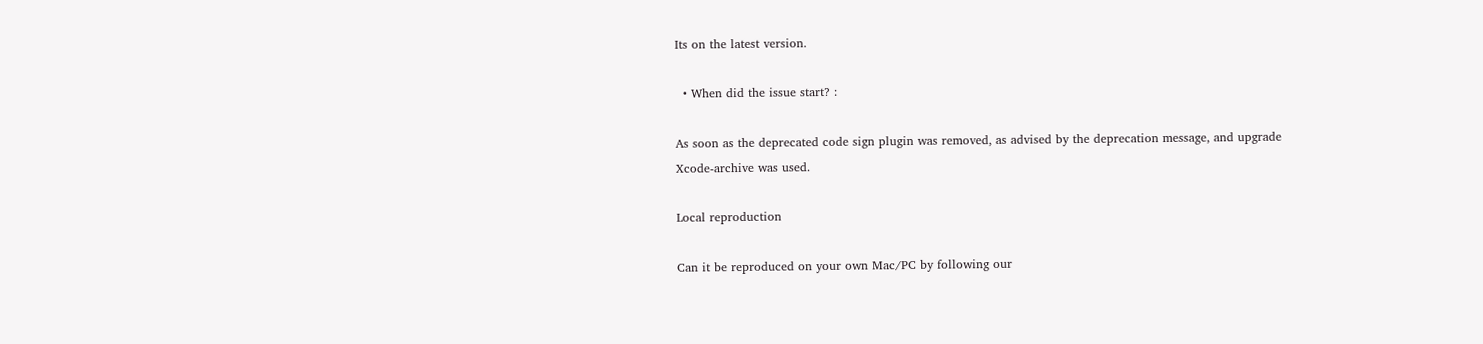Its on the latest version.

  • When did the issue start? :

As soon as the deprecated code sign plugin was removed, as advised by the deprecation message, and upgrade Xcode-archive was used.

Local reproduction

Can it be reproduced on your own Mac/PC by following our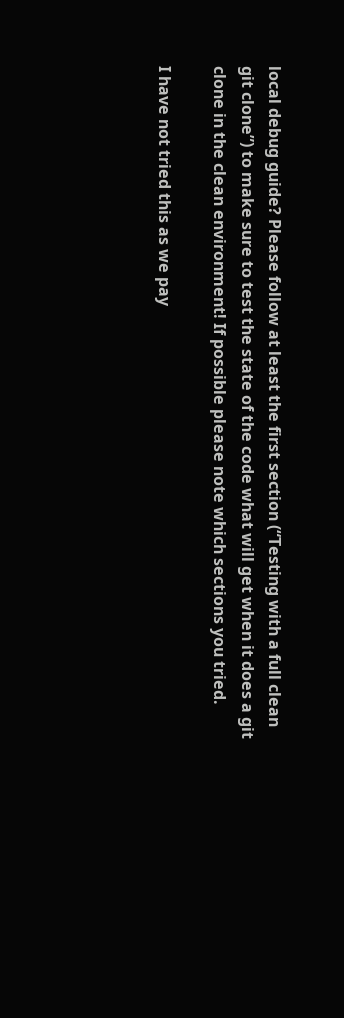local debug guide? Please follow at least the first section (“Testing with a full clean git clone”) to make sure to test the state of the code what will get when it does a git clone in the clean environment! If possible please note which sections you tried.

I have not tried this as we pay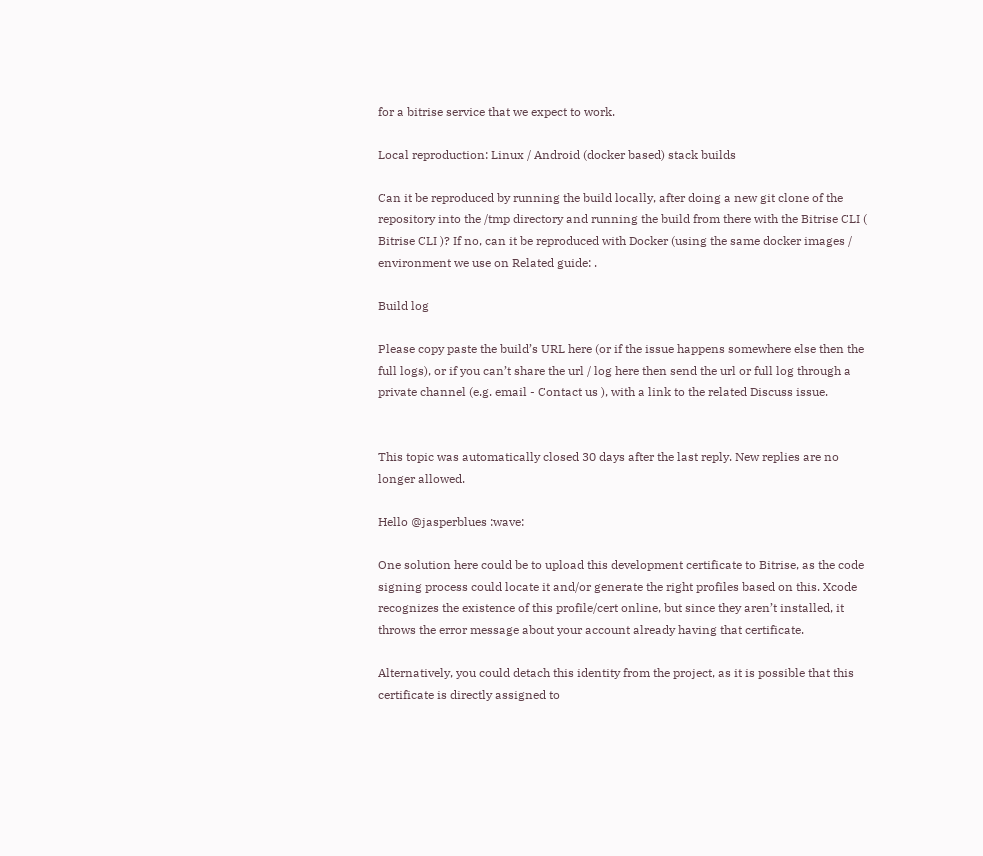for a bitrise service that we expect to work.

Local reproduction: Linux / Android (docker based) stack builds

Can it be reproduced by running the build locally, after doing a new git clone of the repository into the /tmp directory and running the build from there with the Bitrise CLI ( Bitrise CLI )? If no, can it be reproduced with Docker (using the same docker images / environment we use on Related guide: .

Build log

Please copy paste the build’s URL here (or if the issue happens somewhere else then the full logs), or if you can’t share the url / log here then send the url or full log through a private channel (e.g. email - Contact us ), with a link to the related Discuss issue.


This topic was automatically closed 30 days after the last reply. New replies are no longer allowed.

Hello @jasperblues :wave:

One solution here could be to upload this development certificate to Bitrise, as the code signing process could locate it and/or generate the right profiles based on this. Xcode recognizes the existence of this profile/cert online, but since they aren’t installed, it throws the error message about your account already having that certificate.

Alternatively, you could detach this identity from the project, as it is possible that this certificate is directly assigned to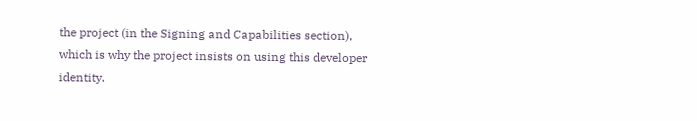the project (in the Signing and Capabilities section), which is why the project insists on using this developer identity.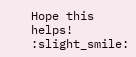Hope this helps! :slight_smile: